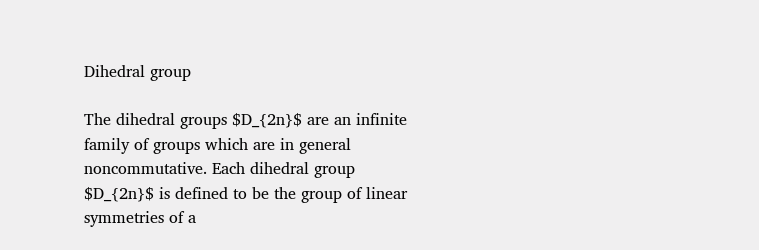Dihedral group

The dihedral groups $D_{2n}$ are an infinite family of groups which are in general noncommutative. Each dihedral group $D_{2n}$ is defined to be the group of linear symmetries of a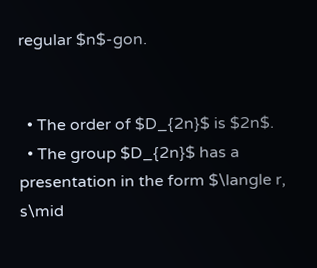regular $n$-gon.


  • The order of $D_{2n}$ is $2n$.
  • The group $D_{2n}$ has a presentation in the form $\langle r, s\mid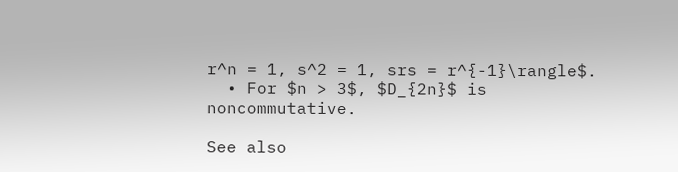r^n = 1, s^2 = 1, srs = r^{-1}\rangle$.
  • For $n > 3$, $D_{2n}$ is noncommutative.

See also